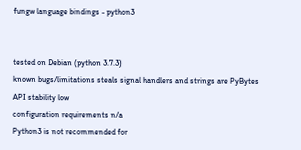fungw language bindings - python3


tested on Debian (python 3.7.3)
known bugs/limitations steals signal handlers and strings are PyBytes
API stability low
configuration requirements n/a
Python3 is not recommended for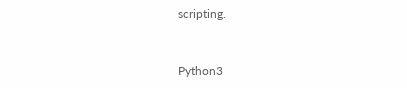scripting.


Python3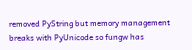removed PyString but memory management breaks with PyUnicode so fungw has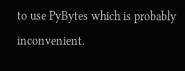to use PyBytes which is probably inconvenient.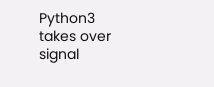Python3 takes over signal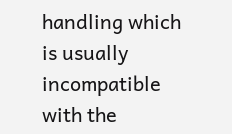handling which is usually incompatible with the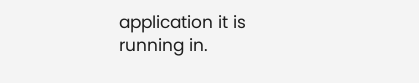application it is running in.